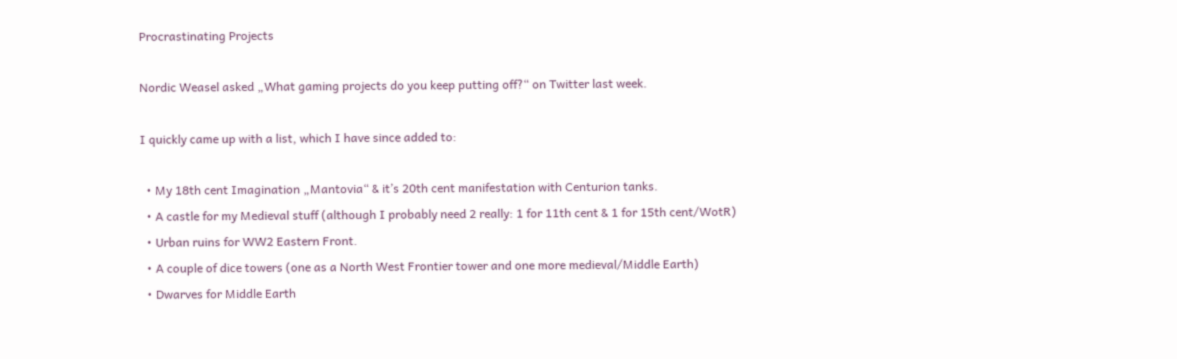Procrastinating Projects

Nordic Weasel asked „What gaming projects do you keep putting off?“ on Twitter last week.

I quickly came up with a list, which I have since added to:

  • My 18th cent Imagination „Mantovia“ & it’s 20th cent manifestation with Centurion tanks.
  • A castle for my Medieval stuff (although I probably need 2 really: 1 for 11th cent & 1 for 15th cent/WotR)
  • Urban ruins for WW2 Eastern Front.
  • A couple of dice towers (one as a North West Frontier tower and one more medieval/Middle Earth)
  • Dwarves for Middle Earth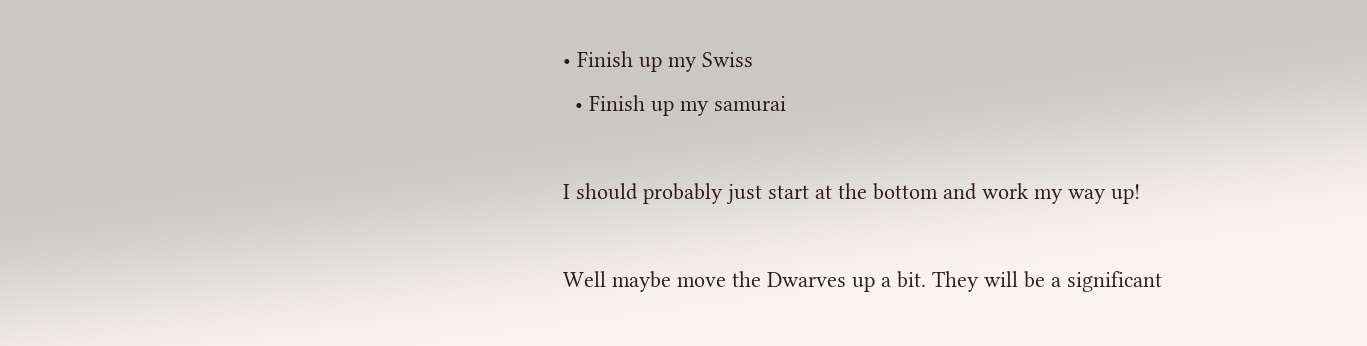• Finish up my Swiss
  • Finish up my samurai

I should probably just start at the bottom and work my way up!

Well maybe move the Dwarves up a bit. They will be a significant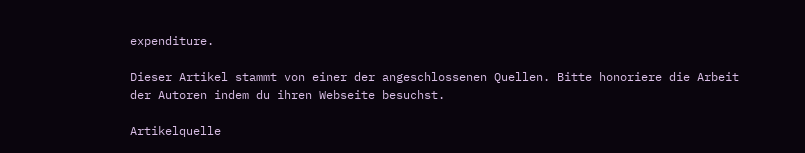expenditure.

Dieser Artikel stammt von einer der angeschlossenen Quellen. Bitte honoriere die Arbeit der Autoren indem du ihren Webseite besuchst.

Artikelquelle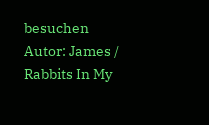besuchen
Autor: James / Rabbits In My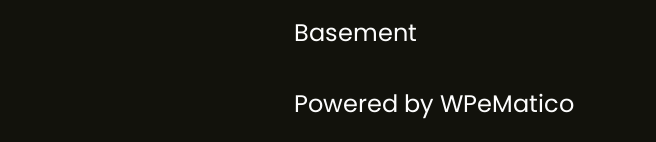Basement

Powered by WPeMatico